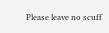Please leave no scuff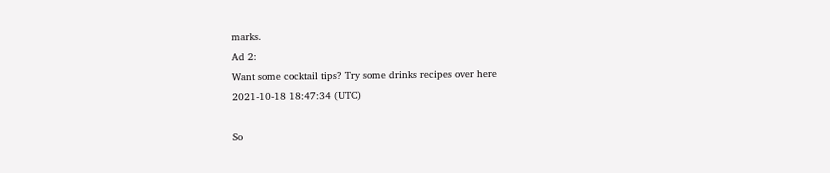marks.
Ad 2:
Want some cocktail tips? Try some drinks recipes over here
2021-10-18 18:47:34 (UTC)

So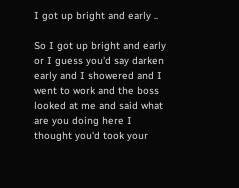I got up bright and early ..

So I got up bright and early or I guess you'd say darken early and I showered and I went to work and the boss looked at me and said what are you doing here I thought you'd took your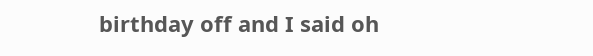birthday off and I said oh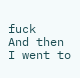fuck
And then I went to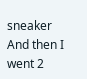sneaker And then I went 2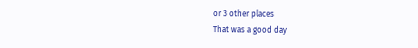or 3 other places
That was a good day